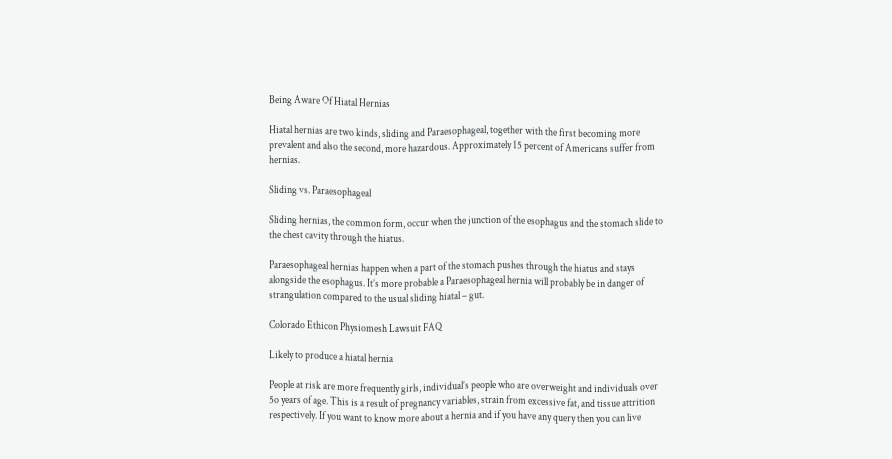Being Aware Of Hiatal Hernias

Hiatal hernias are two kinds, sliding and Paraesophageal, together with the first becoming more prevalent and also the second, more hazardous. Approximately 15 percent of Americans suffer from hernias.

Sliding vs. Paraesophageal

Sliding hernias, the common form, occur when the junction of the esophagus and the stomach slide to the chest cavity through the hiatus.

Paraesophageal hernias happen when a part of the stomach pushes through the hiatus and stays alongside the esophagus. It’s more probable a Paraesophageal hernia will probably be in danger of strangulation compared to the usual sliding hiatal – gut.

Colorado Ethicon Physiomesh Lawsuit FAQ

Likely to produce a hiatal hernia

People at risk are more frequently girls, individual’s people who are overweight and individuals over 5o years of age. This is a result of pregnancy variables, strain from excessive fat, and tissue attrition respectively. If you want to know more about a hernia and if you have any query then you can live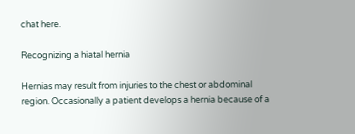chat here.

Recognizing a hiatal hernia

Hernias may result from injuries to the chest or abdominal region. Occasionally a patient develops a hernia because of a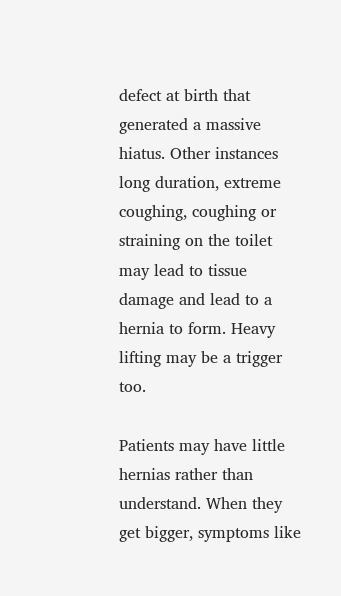defect at birth that generated a massive hiatus. Other instances long duration, extreme coughing, coughing or straining on the toilet may lead to tissue damage and lead to a hernia to form. Heavy lifting may be a trigger too.

Patients may have little hernias rather than understand. When they get bigger, symptoms like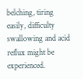belching, tiring easily, difficulty swallowing and acid reflux might be experienced.